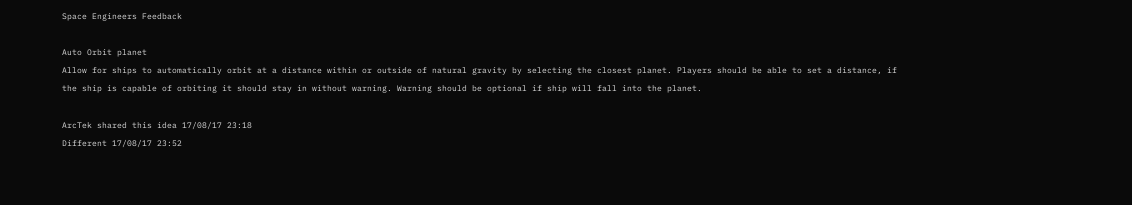Space Engineers Feedback

Auto Orbit planet
Allow for ships to automatically orbit at a distance within or outside of natural gravity by selecting the closest planet. Players should be able to set a distance, if the ship is capable of orbiting it should stay in without warning. Warning should be optional if ship will fall into the planet.

ArcTek shared this idea 17/08/17 23:18
Different 17/08/17 23:52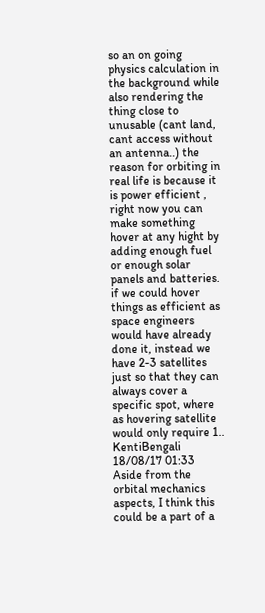so an on going physics calculation in the background while also rendering the thing close to unusable (cant land, cant access without an antenna..) the reason for orbiting in real life is because it is power efficient , right now you can make something hover at any hight by adding enough fuel or enough solar panels and batteries. if we could hover things as efficient as space engineers would have already done it, instead we have 2-3 satellites just so that they can always cover a specific spot, where as hovering satellite would only require 1..
KentiBengali 18/08/17 01:33
Aside from the orbital mechanics aspects, I think this could be a part of a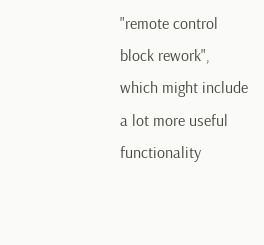"remote control block rework", which might include a lot more useful functionality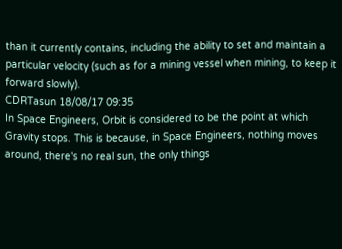than it currently contains, including the ability to set and maintain a particular velocity (such as for a mining vessel when mining, to keep it forward slowly).
CDRTasun 18/08/17 09:35
In Space Engineers, Orbit is considered to be the point at which Gravity stops. This is because, in Space Engineers, nothing moves around, there's no real sun, the only things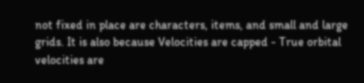not fixed in place are characters, items, and small and large grids. It is also because Velocities are capped - True orbital velocities are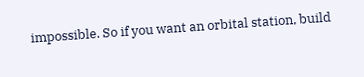impossible. So if you want an orbital station, build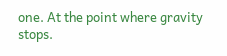one. At the point where gravity stops.